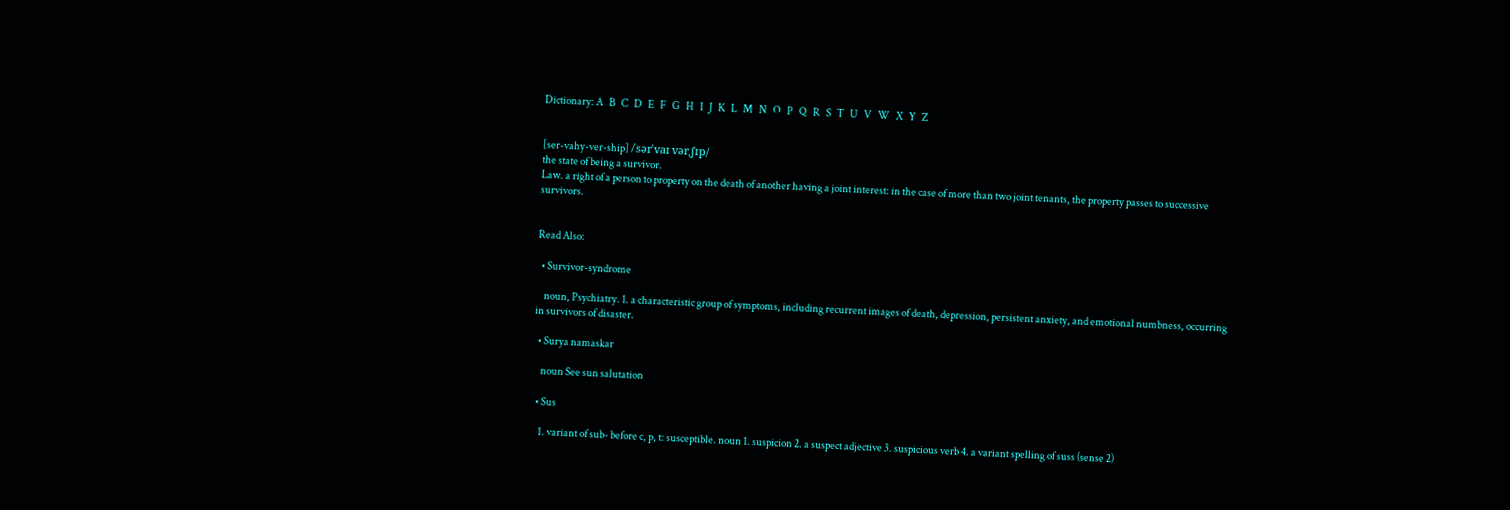Dictionary: A   B   C   D   E   F   G   H   I   J   K   L   M   N   O   P   Q   R   S   T   U   V   W   X   Y   Z


[ser-vahy-ver-ship] /sərˈvaɪ vərˌʃɪp/
the state of being a survivor.
Law. a right of a person to property on the death of another having a joint interest: in the case of more than two joint tenants, the property passes to successive survivors.


Read Also:

  • Survivor-syndrome

    noun, Psychiatry. 1. a characteristic group of symptoms, including recurrent images of death, depression, persistent anxiety, and emotional numbness, occurring in survivors of disaster.

  • Surya namaskar

    noun See sun salutation

  • Sus

    1. variant of sub- before c, p, t: susceptible. noun 1. suspicion 2. a suspect adjective 3. suspicious verb 4. a variant spelling of suss (sense 2)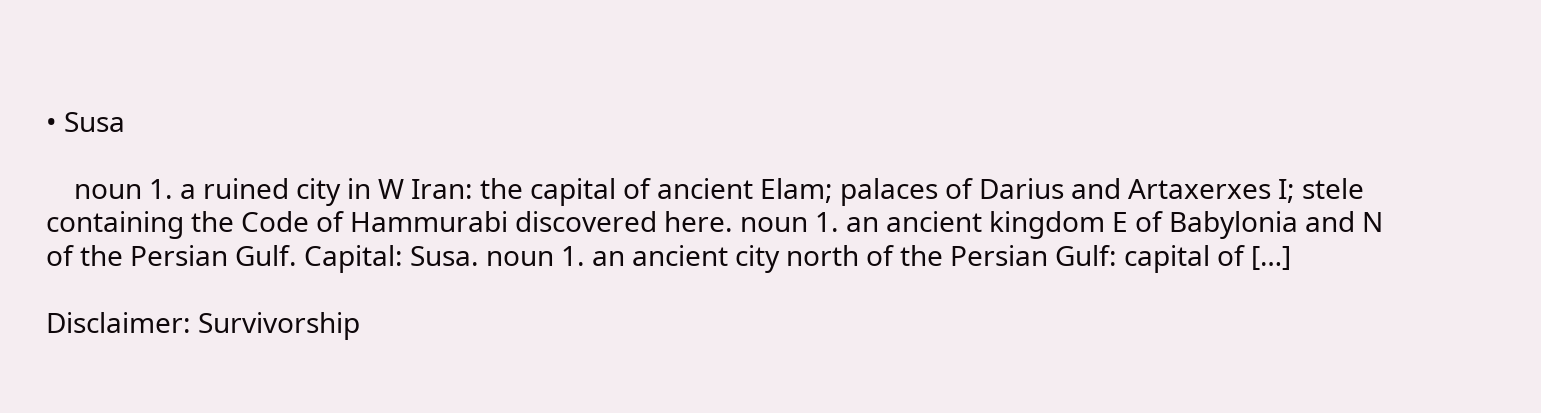• Susa

    noun 1. a ruined city in W Iran: the capital of ancient Elam; palaces of Darius and Artaxerxes I; stele containing the Code of Hammurabi discovered here. noun 1. an ancient kingdom E of Babylonia and N of the Persian Gulf. Capital: Susa. noun 1. an ancient city north of the Persian Gulf: capital of […]

Disclaimer: Survivorship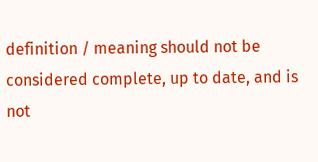definition / meaning should not be considered complete, up to date, and is not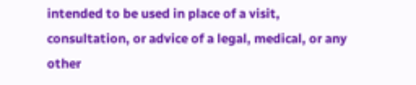intended to be used in place of a visit, consultation, or advice of a legal, medical, or any other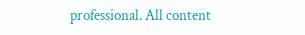professional. All content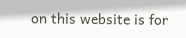on this website is for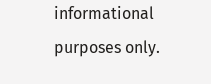informational purposes only.